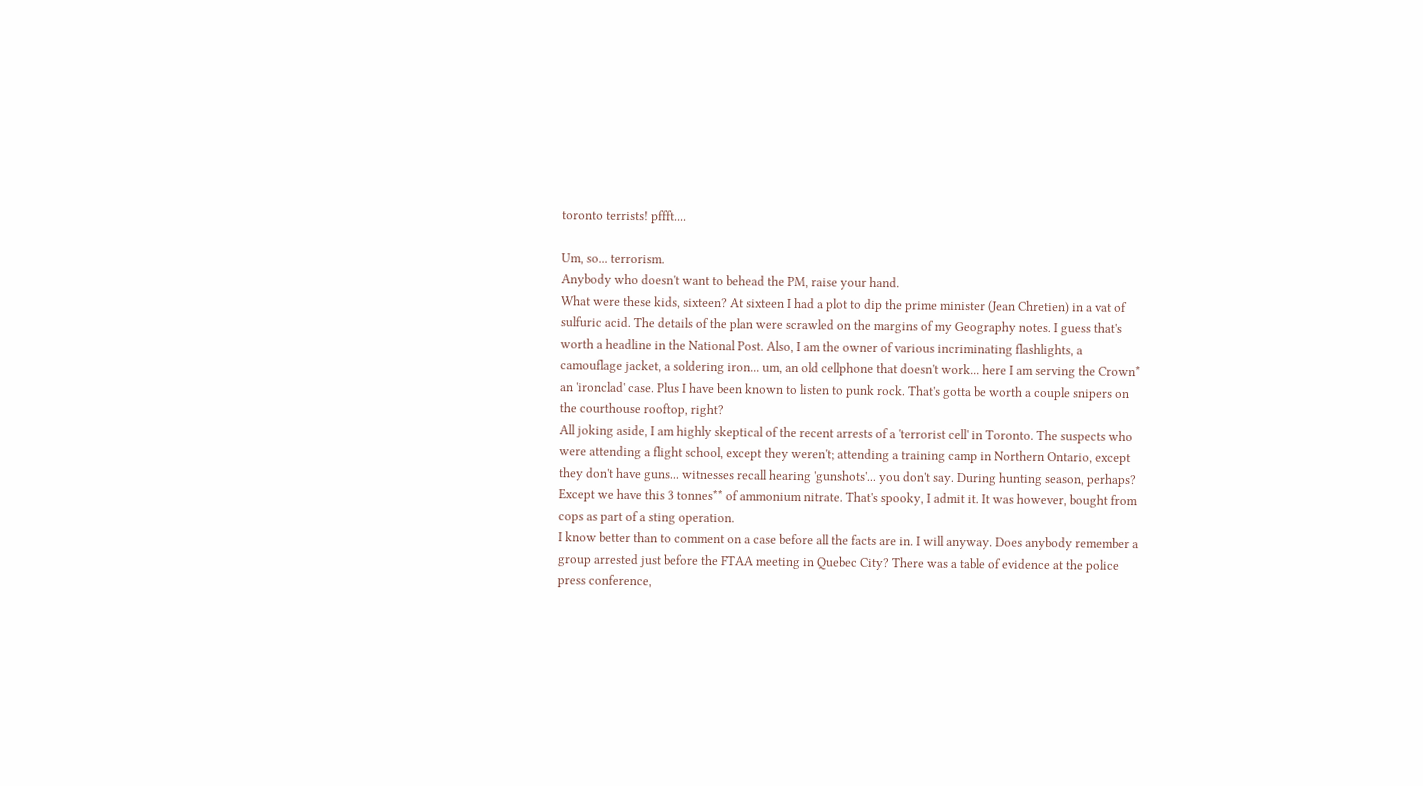toronto terrists! pffft....

Um, so... terrorism.
Anybody who doesn't want to behead the PM, raise your hand.
What were these kids, sixteen? At sixteen I had a plot to dip the prime minister (Jean Chretien) in a vat of sulfuric acid. The details of the plan were scrawled on the margins of my Geography notes. I guess that's worth a headline in the National Post. Also, I am the owner of various incriminating flashlights, a camouflage jacket, a soldering iron... um, an old cellphone that doesn't work... here I am serving the Crown* an 'ironclad' case. Plus I have been known to listen to punk rock. That's gotta be worth a couple snipers on the courthouse rooftop, right?
All joking aside, I am highly skeptical of the recent arrests of a 'terrorist cell' in Toronto. The suspects who were attending a flight school, except they weren't; attending a training camp in Northern Ontario, except they don't have guns... witnesses recall hearing 'gunshots'... you don't say. During hunting season, perhaps?
Except we have this 3 tonnes** of ammonium nitrate. That's spooky, I admit it. It was however, bought from cops as part of a sting operation.
I know better than to comment on a case before all the facts are in. I will anyway. Does anybody remember a group arrested just before the FTAA meeting in Quebec City? There was a table of evidence at the police press conference,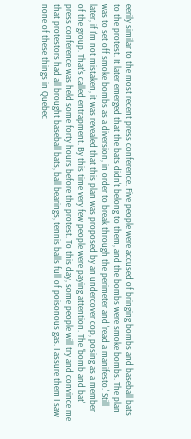eerily similar to the most recent press conference. Five people were accused of bringing bombs and baseball bats to the protest. It later emerged that the bats didn't belong to them, and the bombs were smoke bombs. The plan was to set off smoke bombs as a diversion, in order to break through the perimeter and 'read a manifesto.' Still later, if I'm not mistaken, it was revealed that this plan was proposed by an undercover cop, posing as a member of the group. That's called entrapment. By this time very few people were paying attention. The 'bomb and bat' press conference was held some forty hours before the protest. To this day, some people will try and convince me that protestors had all brought baseball bats, ball bearings, tennis balls full of poisonous gas. I assure them I saw none of these things in Quebec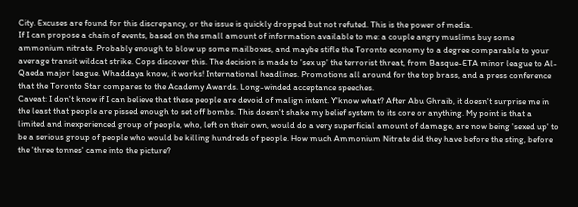City. Excuses are found for this discrepancy, or the issue is quickly dropped but not refuted. This is the power of media.
If I can propose a chain of events, based on the small amount of information available to me: a couple angry muslims buy some ammonium nitrate. Probably enough to blow up some mailboxes, and maybe stifle the Toronto economy to a degree comparable to your average transit wildcat strike. Cops discover this. The decision is made to 'sex up' the terrorist threat, from Basque-ETA minor league to Al-Qaeda major league. Whaddaya know, it works! International headlines. Promotions all around for the top brass, and a press conference that the Toronto Star compares to the Academy Awards. Long-winded acceptance speeches.
Caveat: I don't know if I can believe that these people are devoid of malign intent. Y'know what? After Abu Ghraib, it doesn't surprise me in the least that people are pissed enough to set off bombs. This doesn't shake my belief system to its core or anything. My point is that a limited and inexperienced group of people, who, left on their own, would do a very superficial amount of damage, are now being 'sexed up' to be a serious group of people who would be killing hundreds of people. How much Ammonium Nitrate did they have before the sting, before the 'three tonnes' came into the picture?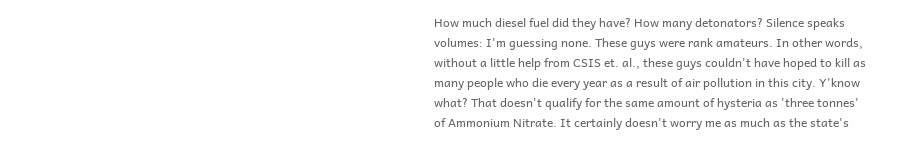How much diesel fuel did they have? How many detonators? Silence speaks volumes: I'm guessing none. These guys were rank amateurs. In other words, without a little help from CSIS et. al., these guys couldn't have hoped to kill as many people who die every year as a result of air pollution in this city. Y'know what? That doesn't qualify for the same amount of hysteria as 'three tonnes' of Ammonium Nitrate. It certainly doesn't worry me as much as the state's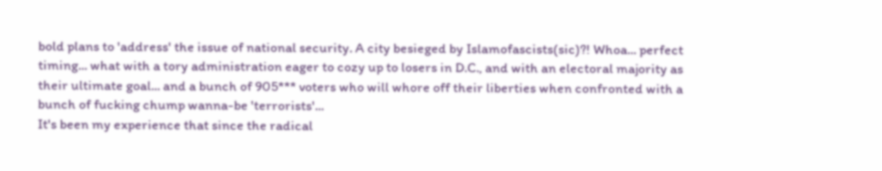bold plans to 'address' the issue of national security. A city besieged by Islamofascists(sic)?! Whoa... perfect timing... what with a tory administration eager to cozy up to losers in D.C., and with an electoral majority as their ultimate goal... and a bunch of 905*** voters who will whore off their liberties when confronted with a bunch of fucking chump wanna-be 'terrorists'...
It's been my experience that since the radical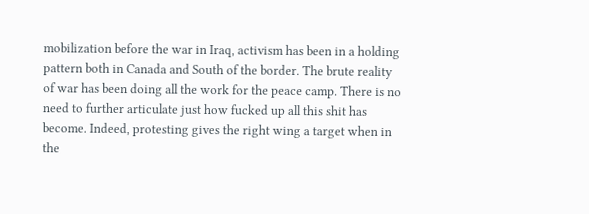mobilization before the war in Iraq, activism has been in a holding pattern both in Canada and South of the border. The brute reality of war has been doing all the work for the peace camp. There is no need to further articulate just how fucked up all this shit has become. Indeed, protesting gives the right wing a target when in the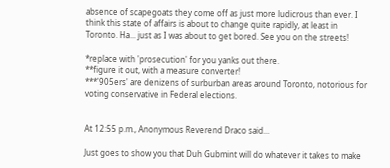absence of scapegoats they come off as just more ludicrous than ever. I think this state of affairs is about to change quite rapidly, at least in Toronto. Ha... just as I was about to get bored. See you on the streets!

*replace with 'prosecution' for you yanks out there.
**figure it out, with a measure converter!
***'905ers' are denizens of surburban areas around Toronto, notorious for voting conservative in Federal elections.


At 12:55 p.m., Anonymous Reverend Draco said...

Just goes to show you that Duh Gubmint will do whatever it takes to make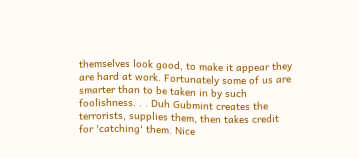themselves look good, to make it appear they are hard at work. Fortunately some of us are smarter than to be taken in by such foolishness. . . Duh Gubmint creates the terrorists, supplies them, then takes credit for 'catching' them. Nice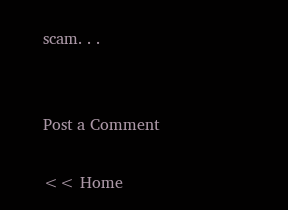scam. . .


Post a Comment

<< Home